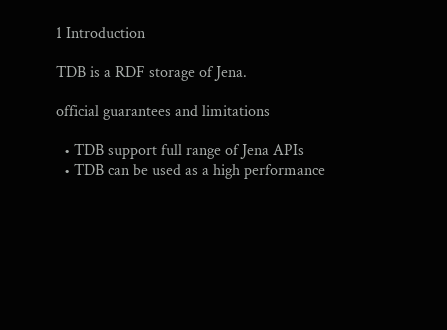1 Introduction

TDB is a RDF storage of Jena.

official guarantees and limitations

  • TDB support full range of Jena APIs
  • TDB can be used as a high performance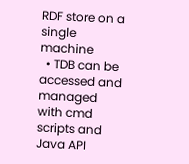RDF store on a single machine
  • TDB can be accessed and managed with cmd scripts and Java API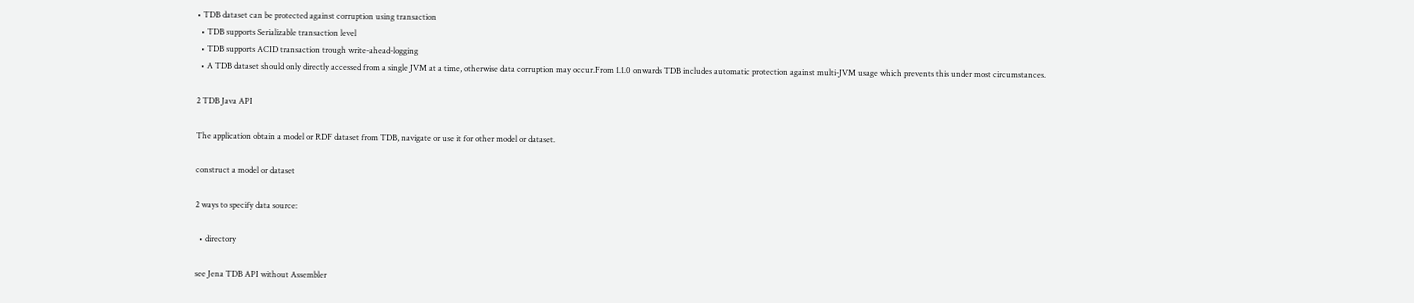• TDB dataset can be protected against corruption using transaction
  • TDB supports Serializable transaction level
  • TDB supports ACID transaction trough write-ahead-logging
  • A TDB dataset should only directly accessed from a single JVM at a time, otherwise data corruption may occur.From 1.1.0 onwards TDB includes automatic protection against multi-JVM usage which prevents this under most circumstances.

2 TDB Java API

The application obtain a model or RDF dataset from TDB, navigate or use it for other model or dataset.

construct a model or dataset

2 ways to specify data source:

  • directory

see Jena TDB API without Assembler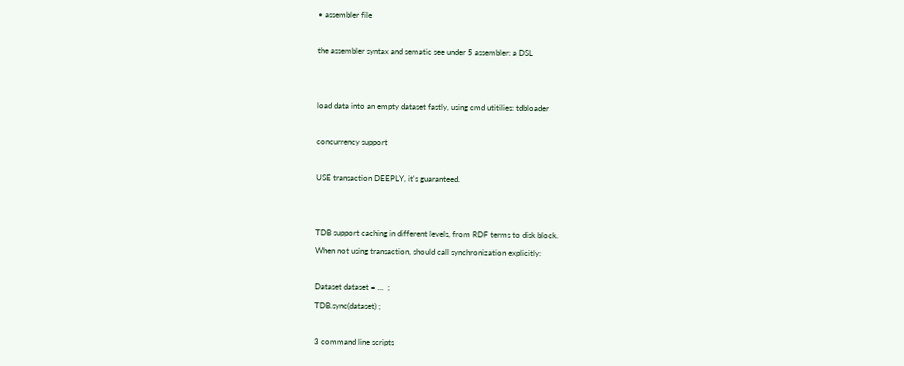• assembler file

the assembler syntax and sematic see under 5 assembler: a DSL


load data into an empty dataset fastly, using cmd utitilies: tdbloader

concurrency support

USE transaction DEEPLY, it's guaranteed.


TDB support caching in different levels, from RDF terms to disk block.
When not using transaction, should call synchronization explicitly:

Dataset dataset = ...  ;
TDB.sync(dataset) ;

3 command line scripts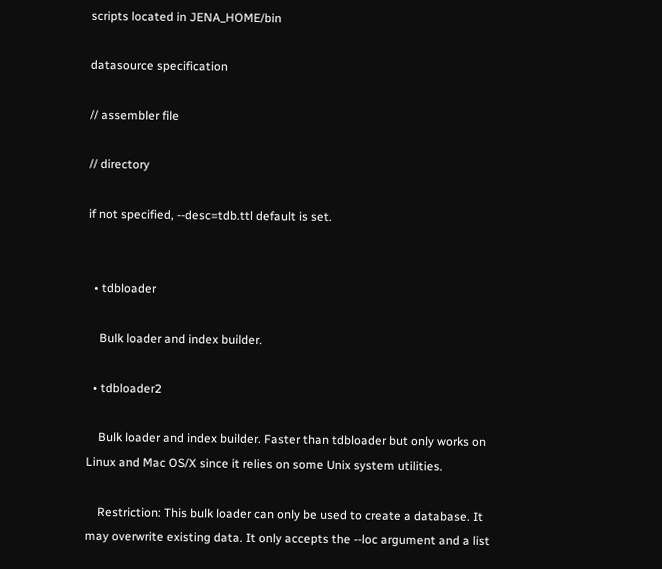scripts located in JENA_HOME/bin

datasource specification

// assembler file

// directory

if not specified, --desc=tdb.ttl default is set.


  • tdbloader

    Bulk loader and index builder.

  • tdbloader2

    Bulk loader and index builder. Faster than tdbloader but only works on Linux and Mac OS/X since it relies on some Unix system utilities.

    Restriction: This bulk loader can only be used to create a database. It may overwrite existing data. It only accepts the --loc argument and a list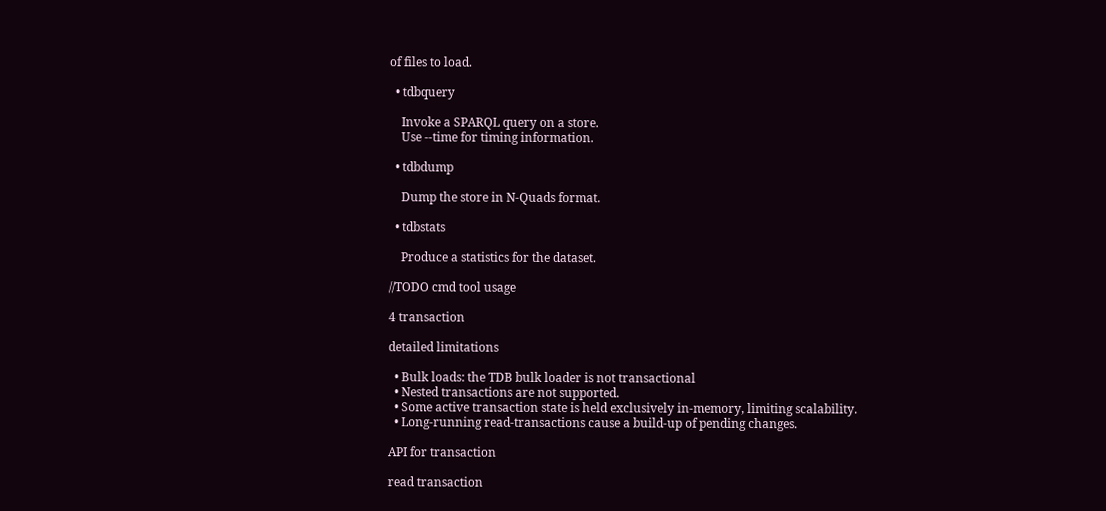of files to load.

  • tdbquery

    Invoke a SPARQL query on a store.
    Use --time for timing information.

  • tdbdump

    Dump the store in N-Quads format.

  • tdbstats

    Produce a statistics for the dataset.

//TODO cmd tool usage

4 transaction

detailed limitations

  • Bulk loads: the TDB bulk loader is not transactional
  • Nested transactions are not supported.
  • Some active transaction state is held exclusively in-memory, limiting scalability.
  • Long-running read-transactions cause a build-up of pending changes.

API for transaction

read transaction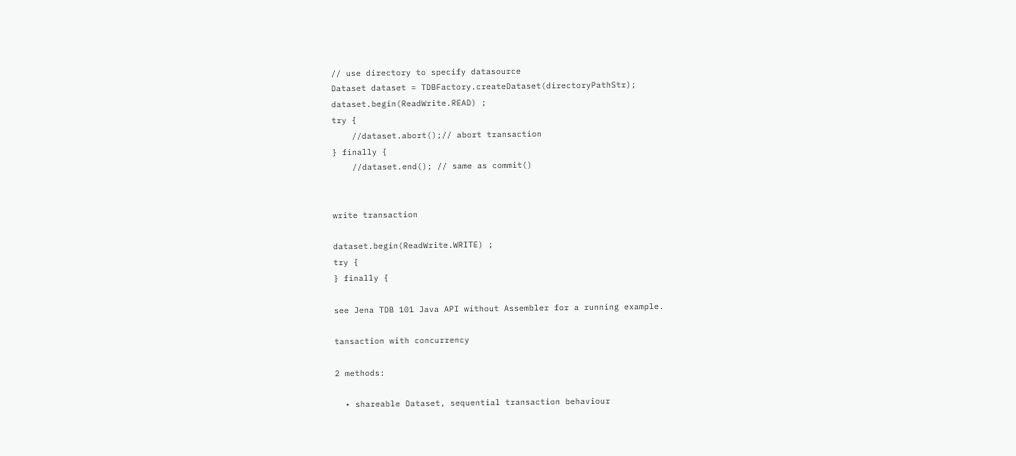// use directory to specify datasource
Dataset dataset = TDBFactory.createDataset(directoryPathStr);
dataset.begin(ReadWrite.READ) ;
try {
    //dataset.abort();// abort transaction
} finally {
    //dataset.end(); // same as commit()


write transaction

dataset.begin(ReadWrite.WRITE) ;
try {
} finally {

see Jena TDB 101 Java API without Assembler for a running example.

tansaction with concurrency

2 methods:

  • shareable Dataset, sequential transaction behaviour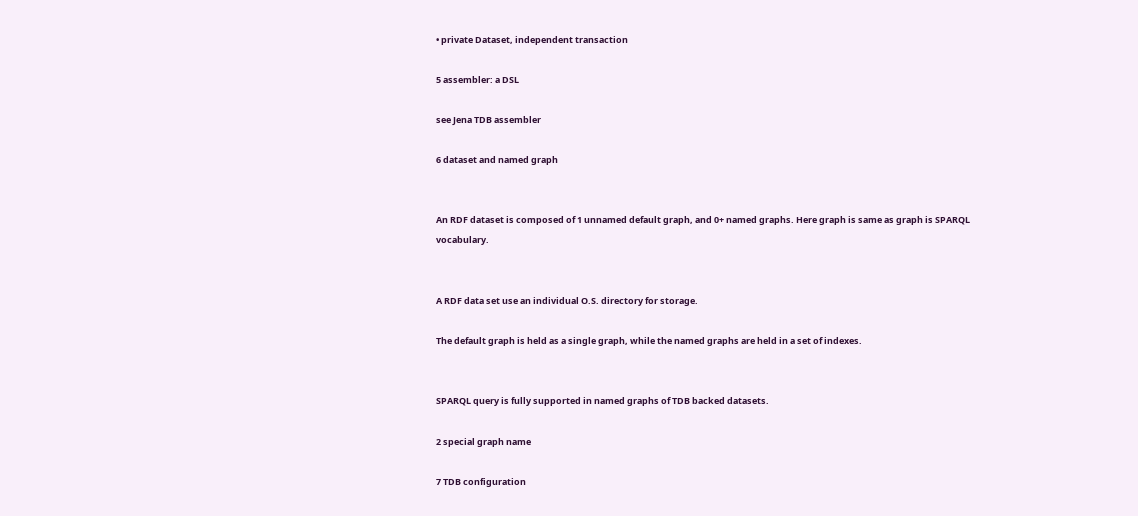• private Dataset, independent transaction

5 assembler: a DSL

see Jena TDB assembler

6 dataset and named graph


An RDF dataset is composed of 1 unnamed default graph, and 0+ named graphs. Here graph is same as graph is SPARQL vocabulary.


A RDF data set use an individual O.S. directory for storage.

The default graph is held as a single graph, while the named graphs are held in a set of indexes.


SPARQL query is fully supported in named graphs of TDB backed datasets.

2 special graph name

7 TDB configuration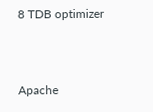8 TDB optimizer



Apache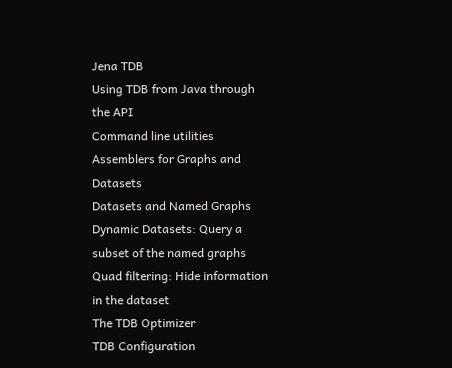Jena TDB
Using TDB from Java through the API
Command line utilities
Assemblers for Graphs and Datasets
Datasets and Named Graphs
Dynamic Datasets: Query a subset of the named graphs
Quad filtering: Hide information in the dataset
The TDB Optimizer
TDB Configuration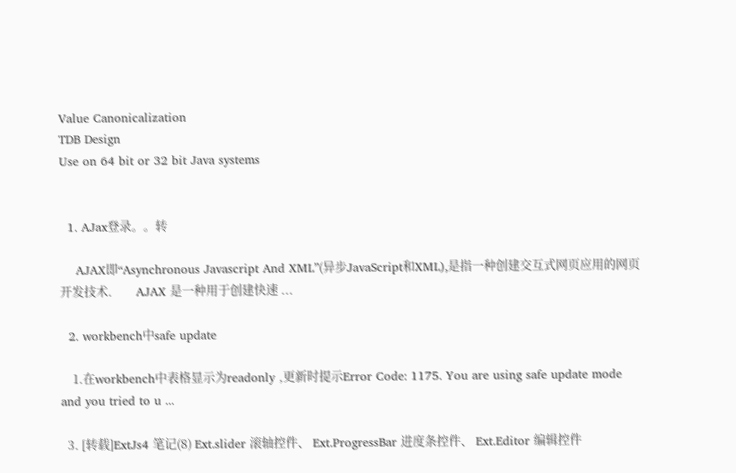Value Canonicalization
TDB Design
Use on 64 bit or 32 bit Java systems


  1. AJax登录。。转

    AJAX即“Asynchronous Javascript And XML”(异步JavaScript和XML),是指一种创建交互式网页应用的网页开发技术.        AJAX 是一种用于创建快速 ...

  2. workbench中safe update

    1.在workbench中表格显示为readonly ,更新时提示Error Code: 1175. You are using safe update mode and you tried to u ...

  3. [转载]ExtJs4 笔记(8) Ext.slider 滚轴控件、 Ext.ProgressBar 进度条控件、 Ext.Editor 编辑控件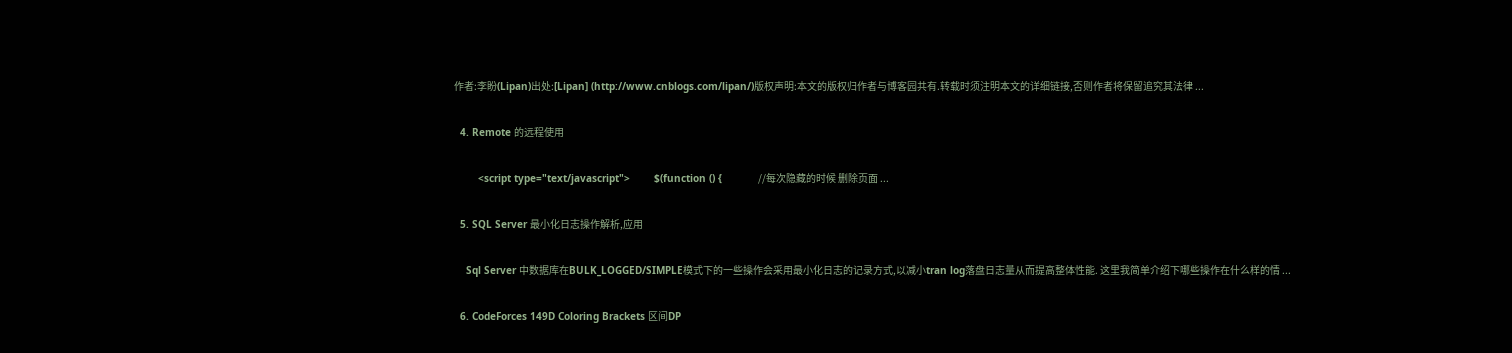作者:李盼(Lipan)出处:[Lipan] (http://www.cnblogs.com/lipan/)版权声明:本文的版权归作者与博客园共有.转载时须注明本文的详细链接,否则作者将保留追究其法律 ...

  4. Remote 的远程使用

        <script type="text/javascript">        $(function () {            //每次隐藏的时候 删除页面 ...

  5. SQL Server 最小化日志操作解析,应用

    Sql Server 中数据库在BULK_LOGGED/SIMPLE模式下的一些操作会采用最小化日志的记录方式,以减小tran log落盘日志量从而提高整体性能. 这里我简单介绍下哪些操作在什么样的情 ...

  6. CodeForces 149D Coloring Brackets 区间DP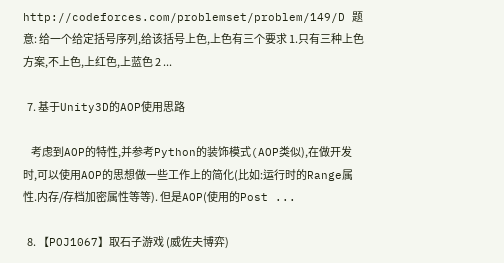http://codeforces.com/problemset/problem/149/D 题意: 给一个给定括号序列,给该括号上色,上色有三个要求 1.只有三种上色方案,不上色,上红色,上蓝色 2 ...

  7. 基于Unity3D的AOP使用思路

    考虑到AOP的特性,并参考Python的装饰模式(AOP类似),在做开发时,可以使用AOP的思想做一些工作上的简化(比如:运行时的Range属性.内存/存档加密属性等等). 但是AOP(使用的Post ...

  8. 【POJ1067】取石子游戏 (威佐夫博弈)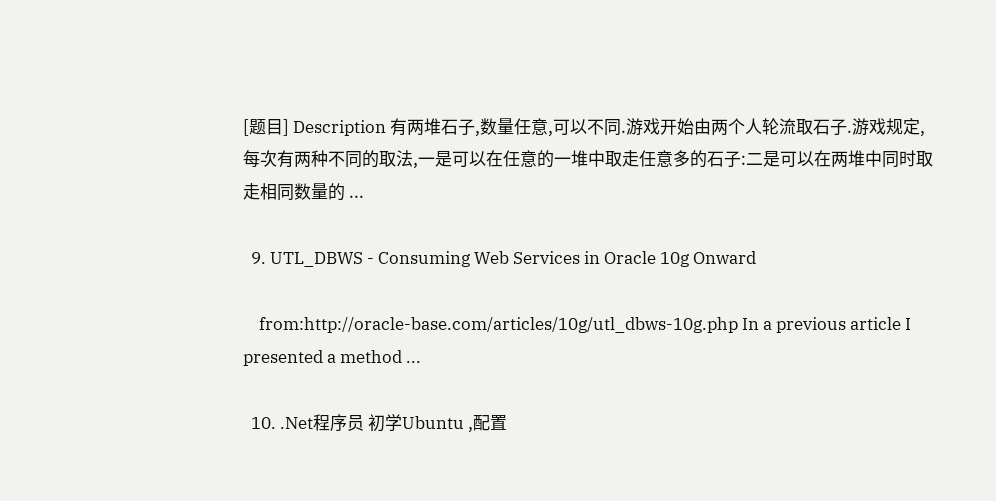[题目] Description 有两堆石子,数量任意,可以不同.游戏开始由两个人轮流取石子.游戏规定,每次有两种不同的取法,一是可以在任意的一堆中取走任意多的石子:二是可以在两堆中同时取走相同数量的 ...

  9. UTL_DBWS - Consuming Web Services in Oracle 10g Onward

    from:http://oracle-base.com/articles/10g/utl_dbws-10g.php In a previous article I presented a method ...

  10. .Net程序员 初学Ubuntu ,配置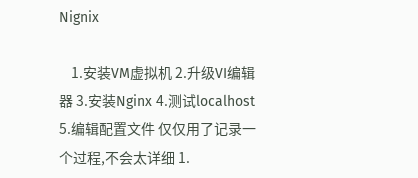Nignix

    1.安装VM虚拟机 2.升级VI编辑器 3.安装Nginx 4.测试localhost 5.编辑配置文件 仅仅用了记录一个过程,不会太详细 1.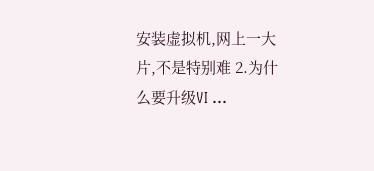安装虚拟机,网上一大片,不是特别难 2.为什么要升级VI ...